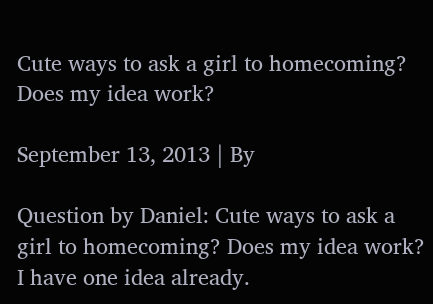Cute ways to ask a girl to homecoming? Does my idea work?

September 13, 2013 | By

Question by Daniel: Cute ways to ask a girl to homecoming? Does my idea work?
I have one idea already.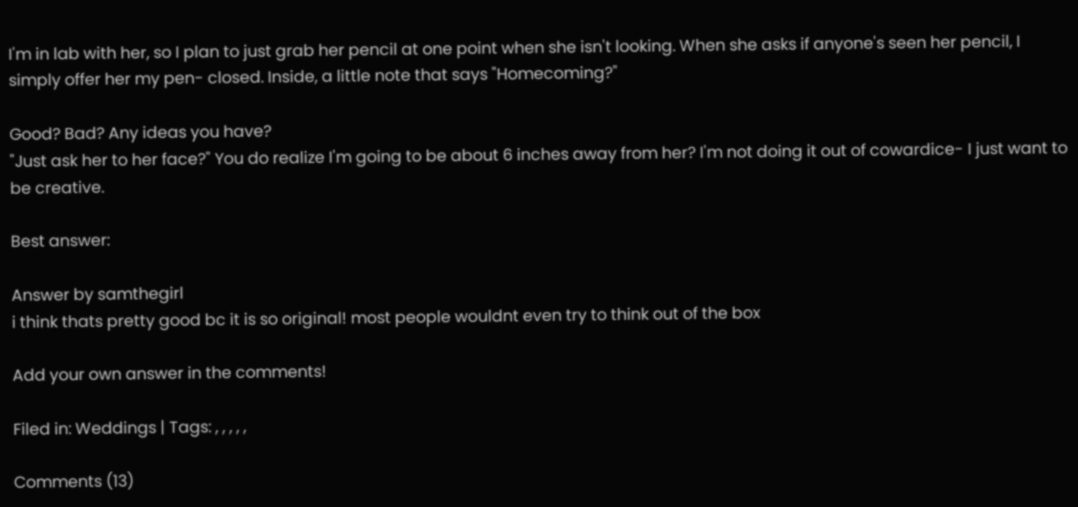I'm in lab with her, so I plan to just grab her pencil at one point when she isn't looking. When she asks if anyone's seen her pencil, I simply offer her my pen- closed. Inside, a little note that says "Homecoming?"

Good? Bad? Any ideas you have?
"Just ask her to her face?" You do realize I'm going to be about 6 inches away from her? I'm not doing it out of cowardice- I just want to be creative.

Best answer:

Answer by samthegirl
i think thats pretty good bc it is so original! most people wouldnt even try to think out of the box

Add your own answer in the comments!

Filed in: Weddings | Tags: , , , , ,

Comments (13)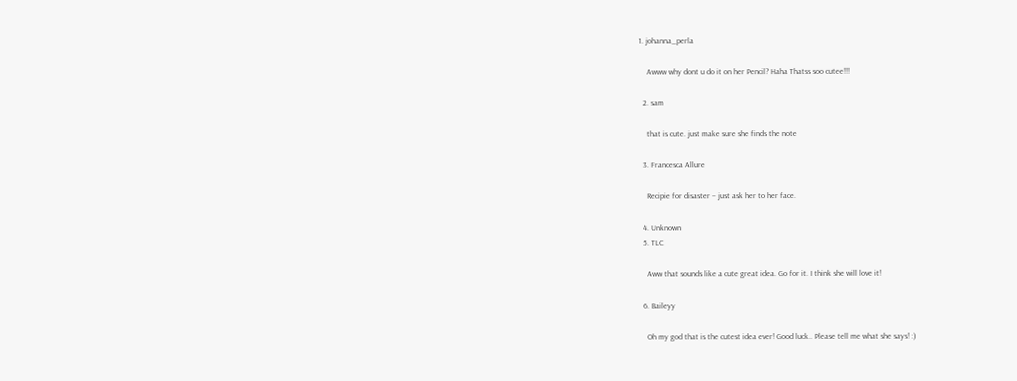1. johanna_perla

    Awww why dont u do it on her Pencil? Haha Thatss soo cutee!!!

  2. sam

    that is cute. just make sure she finds the note

  3. Francesca Allure

    Recipie for disaster – just ask her to her face.

  4. Unknown
  5. TLC

    Aww that sounds like a cute great idea. Go for it. I think she will love it!

  6. Baileyy

    Oh my god that is the cutest idea ever! Good luck.. Please tell me what she says! :)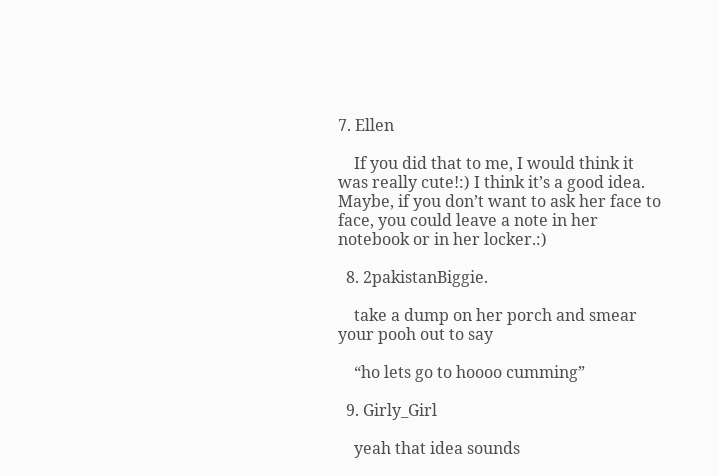7. Ellen

    If you did that to me, I would think it was really cute!:) I think it’s a good idea. Maybe, if you don’t want to ask her face to face, you could leave a note in her notebook or in her locker.:)

  8. 2pakistanBiggie.

    take a dump on her porch and smear your pooh out to say

    “ho lets go to hoooo cumming”

  9. Girly_Girl

    yeah that idea sounds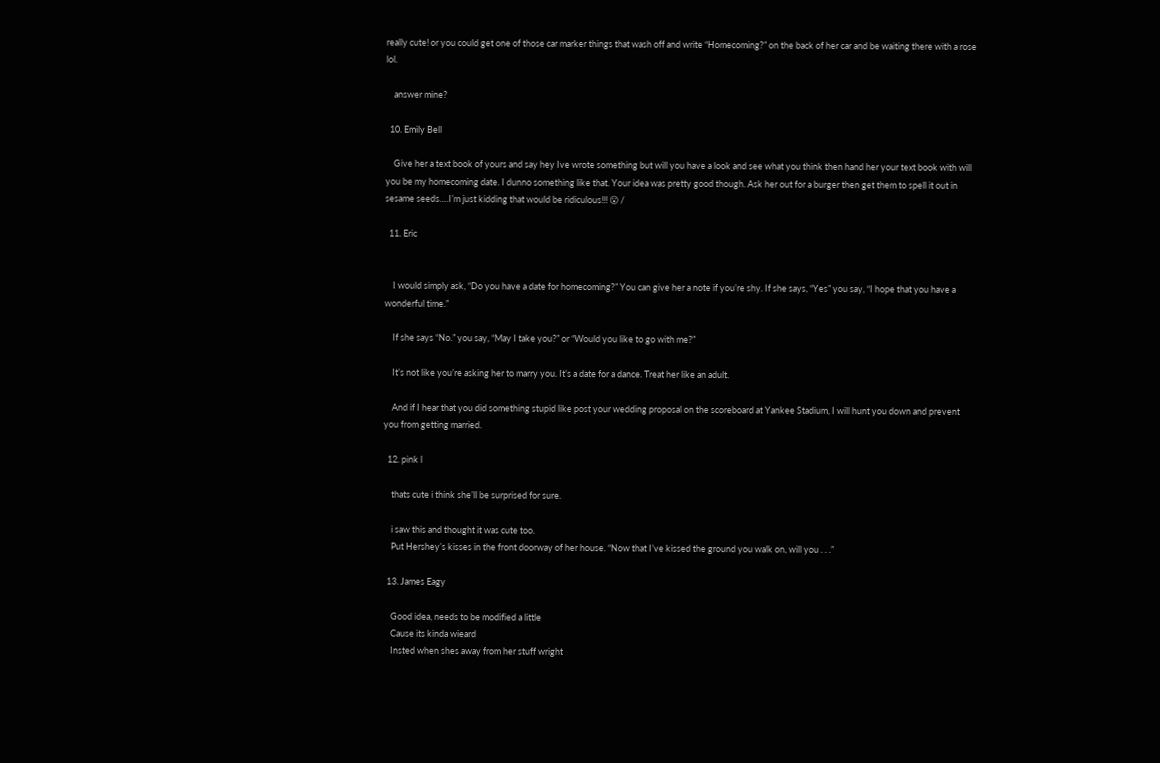really cute! or you could get one of those car marker things that wash off and write “Homecoming?” on the back of her car and be waiting there with a rose lol.

    answer mine?

  10. Emily Bell

    Give her a text book of yours and say hey Ive wrote something but will you have a look and see what you think then hand her your text book with will you be my homecoming date. I dunno something like that. Your idea was pretty good though. Ask her out for a burger then get them to spell it out in sesame seeds….I’m just kidding that would be ridiculous!!! 😮 /

  11. Eric


    I would simply ask, “Do you have a date for homecoming?” You can give her a note if you’re shy. If she says, “Yes” you say, “I hope that you have a wonderful time.”

    If she says “No.” you say, “May I take you?” or “Would you like to go with me?”

    It’s not like you’re asking her to marry you. It’s a date for a dance. Treat her like an adult.

    And if I hear that you did something stupid like post your wedding proposal on the scoreboard at Yankee Stadium, I will hunt you down and prevent you from getting married.

  12. pink l

    thats cute i think she’ll be surprised for sure.

    i saw this and thought it was cute too.
    Put Hershey’s kisses in the front doorway of her house. “Now that I’ve kissed the ground you walk on, will you . . .”

  13. James Eagy

    Good idea, needs to be modified a little
    Cause its kinda wieard
    Insted when shes away from her stuff wright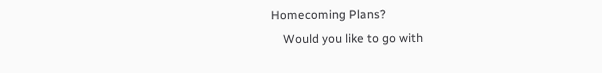Homecoming Plans?
    Would you like to go with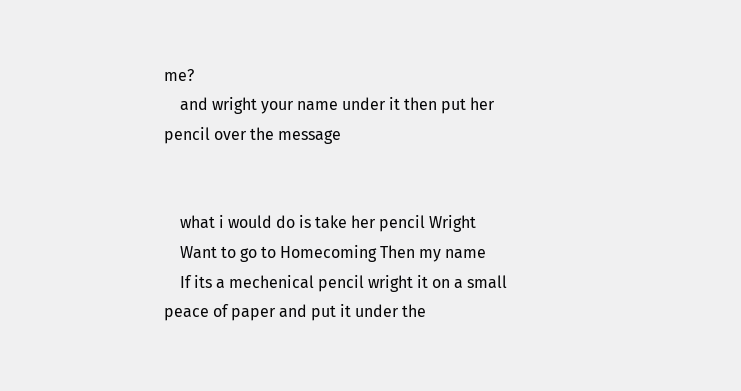me?
    and wright your name under it then put her pencil over the message


    what i would do is take her pencil Wright
    Want to go to Homecoming Then my name
    If its a mechenical pencil wright it on a small peace of paper and put it under the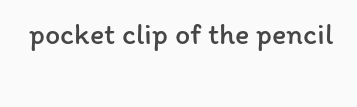pocket clip of the pencil